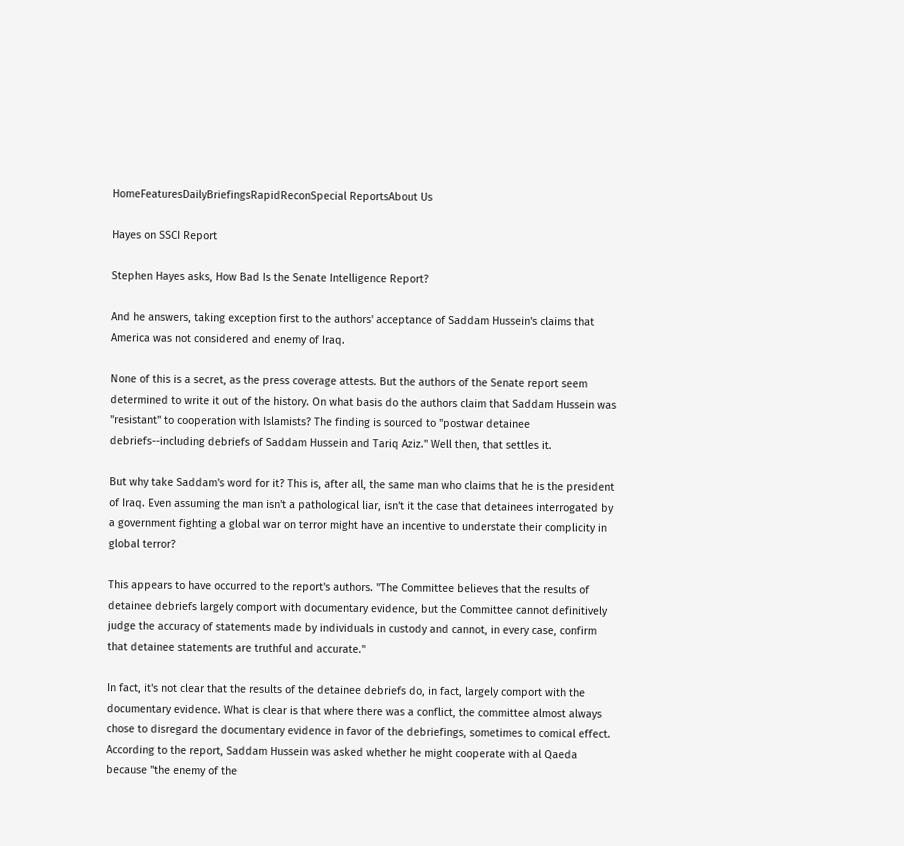HomeFeaturesDailyBriefingsRapidReconSpecial ReportsAbout Us

Hayes on SSCI Report

Stephen Hayes asks, How Bad Is the Senate Intelligence Report?

And he answers, taking exception first to the authors' acceptance of Saddam Hussein's claims that America was not considered and enemy of Iraq.

None of this is a secret, as the press coverage attests. But the authors of the Senate report seem determined to write it out of the history. On what basis do the authors claim that Saddam Hussein was "resistant" to cooperation with Islamists? The finding is sourced to "postwar detainee debriefs--including debriefs of Saddam Hussein and Tariq Aziz." Well then, that settles it.

But why take Saddam's word for it? This is, after all, the same man who claims that he is the president of Iraq. Even assuming the man isn't a pathological liar, isn't it the case that detainees interrogated by a government fighting a global war on terror might have an incentive to understate their complicity in global terror?

This appears to have occurred to the report's authors. "The Committee believes that the results of detainee debriefs largely comport with documentary evidence, but the Committee cannot definitively judge the accuracy of statements made by individuals in custody and cannot, in every case, confirm that detainee statements are truthful and accurate."

In fact, it's not clear that the results of the detainee debriefs do, in fact, largely comport with the documentary evidence. What is clear is that where there was a conflict, the committee almost always chose to disregard the documentary evidence in favor of the debriefings, sometimes to comical effect. According to the report, Saddam Hussein was asked whether he might cooperate with al Qaeda because "the enemy of the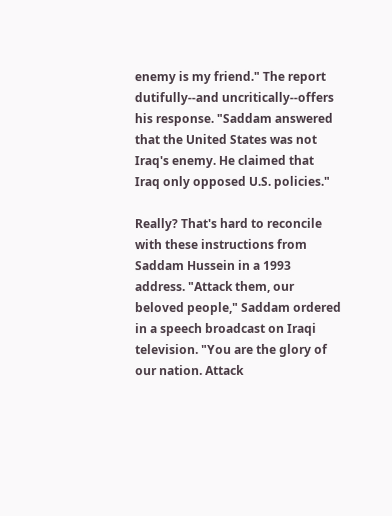enemy is my friend." The report dutifully--and uncritically--offers his response. "Saddam answered that the United States was not Iraq's enemy. He claimed that Iraq only opposed U.S. policies."

Really? That's hard to reconcile with these instructions from Saddam Hussein in a 1993 address. "Attack them, our beloved people," Saddam ordered in a speech broadcast on Iraqi television. "You are the glory of our nation. Attack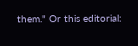them." Or this editorial: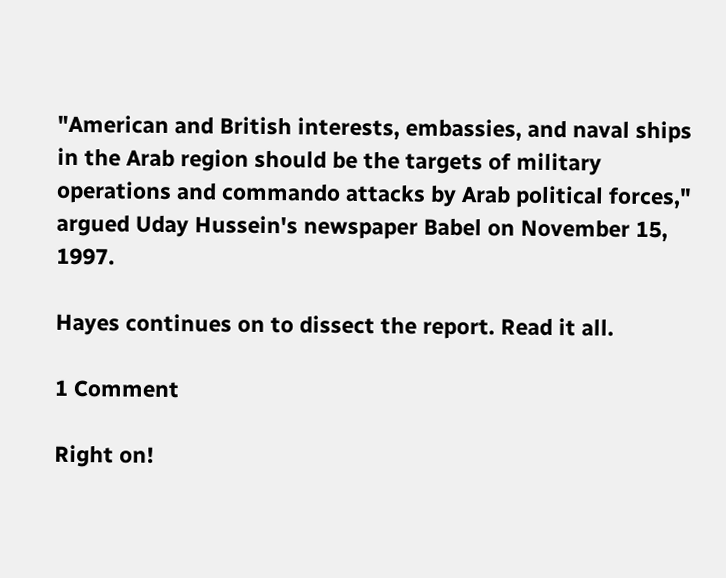"American and British interests, embassies, and naval ships in the Arab region should be the targets of military operations and commando attacks by Arab political forces," argued Uday Hussein's newspaper Babel on November 15, 1997.

Hayes continues on to dissect the report. Read it all.

1 Comment

Right on!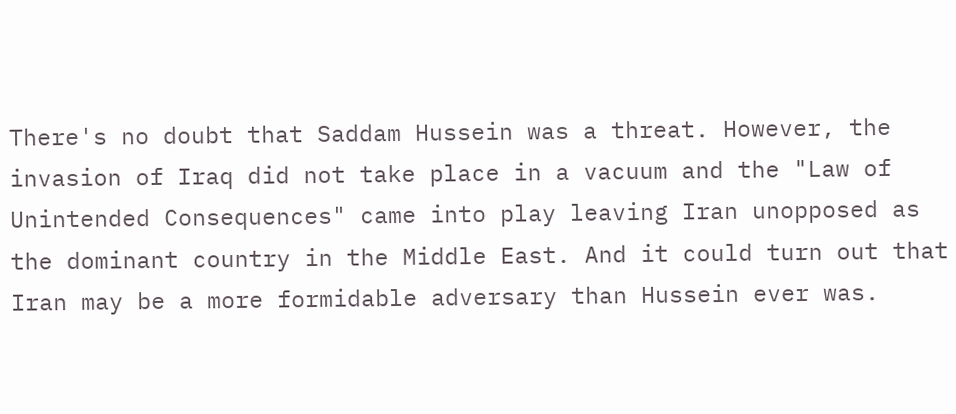There's no doubt that Saddam Hussein was a threat. However, the invasion of Iraq did not take place in a vacuum and the "Law of Unintended Consequences" came into play leaving Iran unopposed as the dominant country in the Middle East. And it could turn out that Iran may be a more formidable adversary than Hussein ever was.